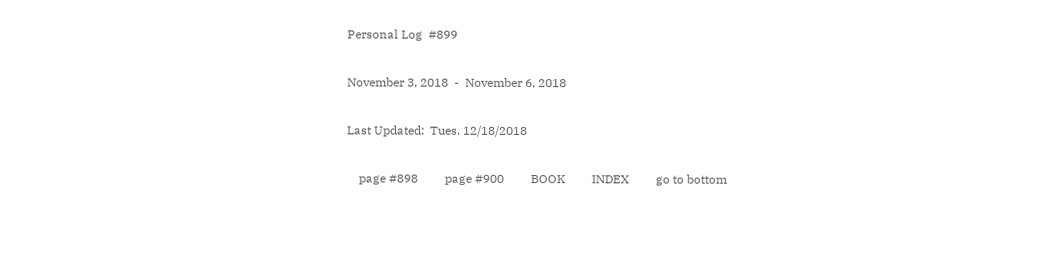Personal Log  #899

November 3, 2018  -  November 6, 2018

Last Updated:  Tues. 12/18/2018

    page #898         page #900         BOOK         INDEX         go to bottom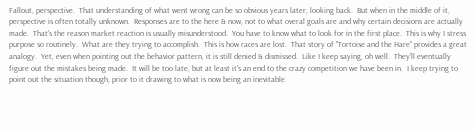Fallout, perspective.  That understanding of what went wrong can be so obvious years later, looking back.  But when in the middle of it, perspective is often totally unknown.  Responses are to the here & now, not to what overal goals are and why certain decisions are actually made.  That's the reason market reaction is usually misunderstood.  You have to know what to look for in the first place.  This is why I stress purpose so routinely.  What are they trying to accomplish.  This is how races are lost.  That story of "Tortoise and the Hare" provides a great analogy.  Yet, even when pointing out the behavior pattern, it is still denied & dismissed.  Like I keep saying, oh well.  They'll eventually figure out the mistakes being made.  It will be too late, but at least it's an end to the crazy competition we have been in.  I keep trying to point out the situation though, prior to it drawing to what is now being an inevitable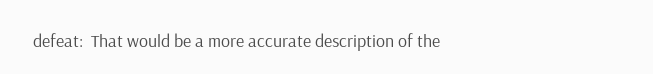defeat:  That would be a more accurate description of the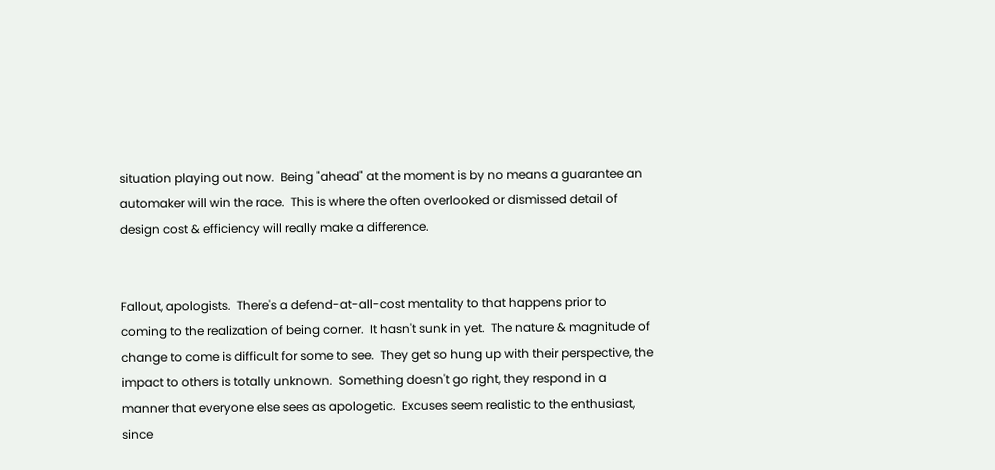situation playing out now.  Being "ahead" at the moment is by no means a guarantee an automaker will win the race.  This is where the often overlooked or dismissed detail of design cost & efficiency will really make a difference.


Fallout, apologists.  There's a defend-at-all-cost mentality to that happens prior to coming to the realization of being corner.  It hasn't sunk in yet.  The nature & magnitude of change to come is difficult for some to see.  They get so hung up with their perspective, the impact to others is totally unknown.  Something doesn't go right, they respond in a manner that everyone else sees as apologetic.  Excuses seem realistic to the enthusiast, since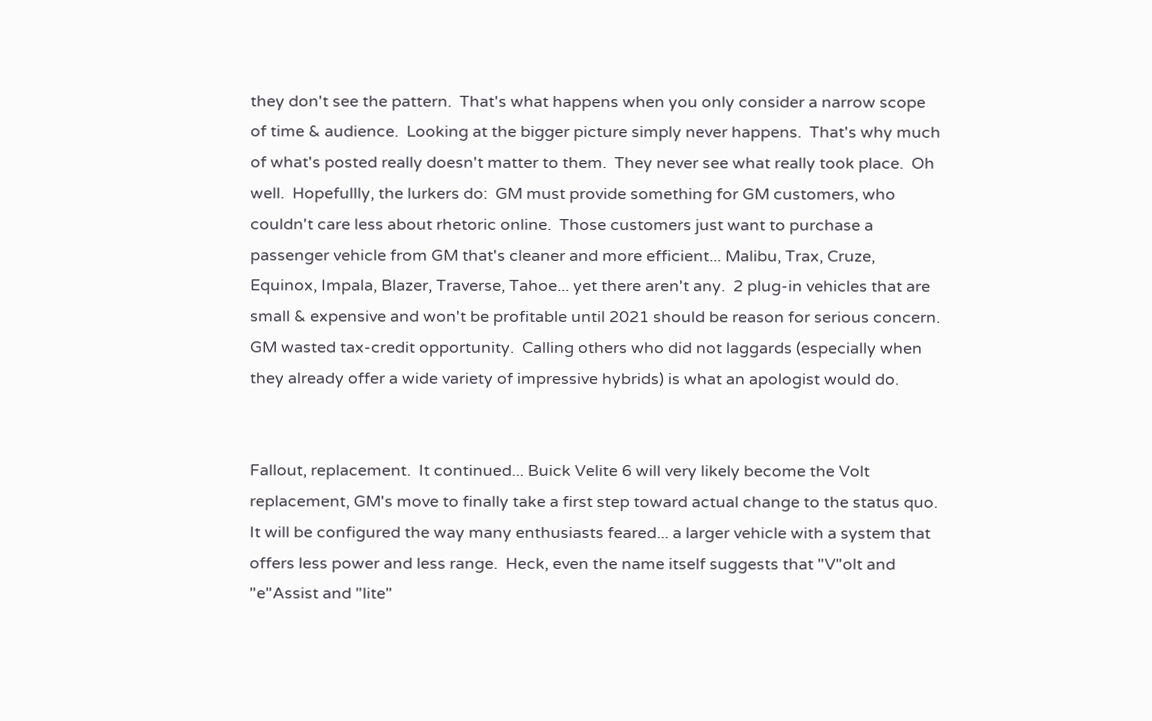they don't see the pattern.  That's what happens when you only consider a narrow scope of time & audience.  Looking at the bigger picture simply never happens.  That's why much of what's posted really doesn't matter to them.  They never see what really took place.  Oh well.  Hopefullly, the lurkers do:  GM must provide something for GM customers, who couldn't care less about rhetoric online.  Those customers just want to purchase a passenger vehicle from GM that's cleaner and more efficient... Malibu, Trax, Cruze, Equinox, Impala, Blazer, Traverse, Tahoe... yet there aren't any.  2 plug-in vehicles that are small & expensive and won't be profitable until 2021 should be reason for serious concern.  GM wasted tax-credit opportunity.  Calling others who did not laggards (especially when they already offer a wide variety of impressive hybrids) is what an apologist would do.


Fallout, replacement.  It continued... Buick Velite 6 will very likely become the Volt replacement, GM's move to finally take a first step toward actual change to the status quo.  It will be configured the way many enthusiasts feared... a larger vehicle with a system that offers less power and less range.  Heck, even the name itself suggests that "V"olt and "e"Assist and "lite"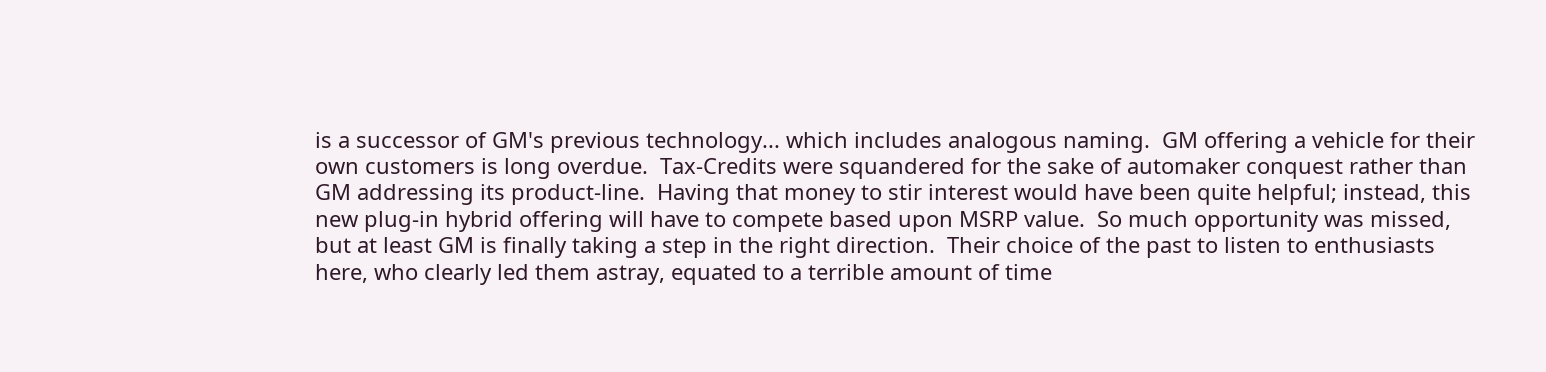is a successor of GM's previous technology... which includes analogous naming.  GM offering a vehicle for their own customers is long overdue.  Tax-Credits were squandered for the sake of automaker conquest rather than GM addressing its product-line.  Having that money to stir interest would have been quite helpful; instead, this new plug-in hybrid offering will have to compete based upon MSRP value.  So much opportunity was missed, but at least GM is finally taking a step in the right direction.  Their choice of the past to listen to enthusiasts here, who clearly led them astray, equated to a terrible amount of time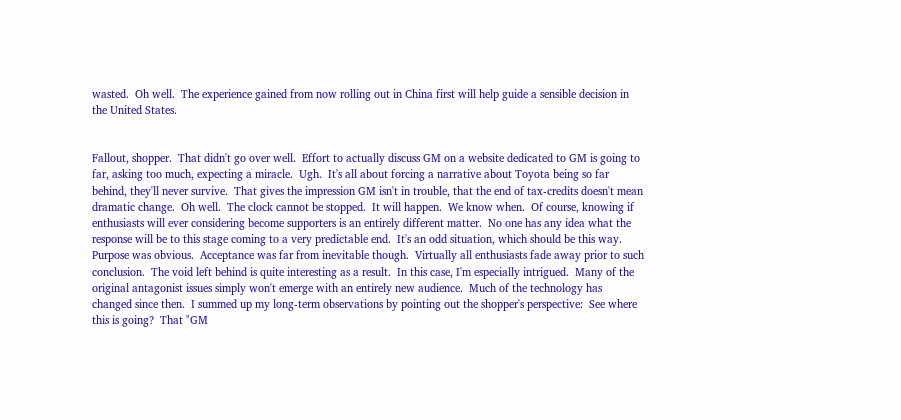wasted.  Oh well.  The experience gained from now rolling out in China first will help guide a sensible decision in the United States.


Fallout, shopper.  That didn't go over well.  Effort to actually discuss GM on a website dedicated to GM is going to far, asking too much, expecting a miracle.  Ugh.  It's all about forcing a narrative about Toyota being so far behind, they'll never survive.  That gives the impression GM isn't in trouble, that the end of tax-credits doesn't mean dramatic change.  Oh well.  The clock cannot be stopped.  It will happen.  We know when.  Of course, knowing if enthusiasts will ever considering become supporters is an entirely different matter.  No one has any idea what the response will be to this stage coming to a very predictable end.  It's an odd situation, which should be this way.  Purpose was obvious.  Acceptance was far from inevitable though.  Virtually all enthusiasts fade away prior to such conclusion.  The void left behind is quite interesting as a result.  In this case, I'm especially intrigued.  Many of the original antagonist issues simply won't emerge with an entirely new audience.  Much of the technology has changed since then.  I summed up my long-term observations by pointing out the shopper's perspective:  See where this is going?  That "GM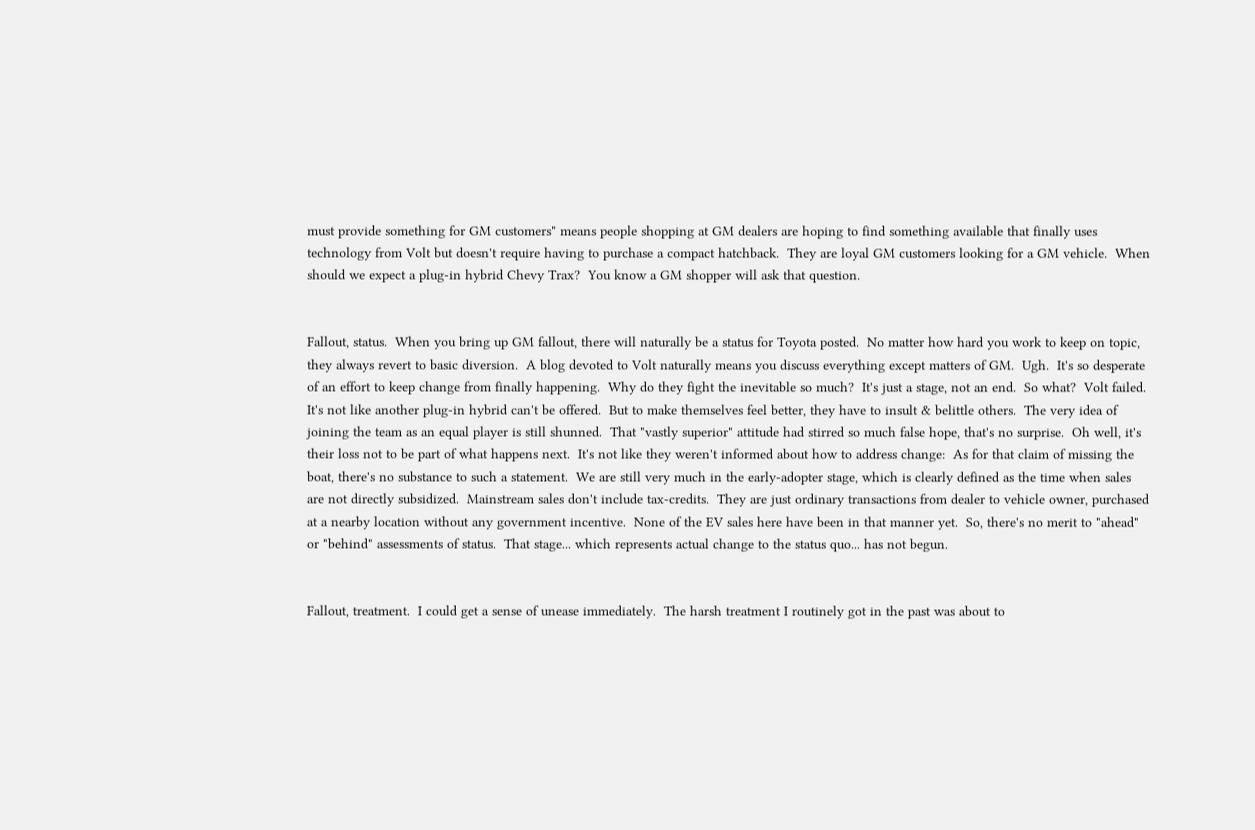must provide something for GM customers" means people shopping at GM dealers are hoping to find something available that finally uses technology from Volt but doesn't require having to purchase a compact hatchback.  They are loyal GM customers looking for a GM vehicle.  When should we expect a plug-in hybrid Chevy Trax?  You know a GM shopper will ask that question.


Fallout, status.  When you bring up GM fallout, there will naturally be a status for Toyota posted.  No matter how hard you work to keep on topic, they always revert to basic diversion.  A blog devoted to Volt naturally means you discuss everything except matters of GM.  Ugh.  It's so desperate of an effort to keep change from finally happening.  Why do they fight the inevitable so much?  It's just a stage, not an end.  So what?  Volt failed.  It's not like another plug-in hybrid can't be offered.  But to make themselves feel better, they have to insult & belittle others.  The very idea of joining the team as an equal player is still shunned.  That "vastly superior" attitude had stirred so much false hope, that's no surprise.  Oh well, it's their loss not to be part of what happens next.  It's not like they weren't informed about how to address change:  As for that claim of missing the boat, there's no substance to such a statement.  We are still very much in the early-adopter stage, which is clearly defined as the time when sales are not directly subsidized.  Mainstream sales don't include tax-credits.  They are just ordinary transactions from dealer to vehicle owner, purchased at a nearby location without any government incentive.  None of the EV sales here have been in that manner yet.  So, there's no merit to "ahead" or "behind" assessments of status.  That stage... which represents actual change to the status quo... has not begun.


Fallout, treatment.  I could get a sense of unease immediately.  The harsh treatment I routinely got in the past was about to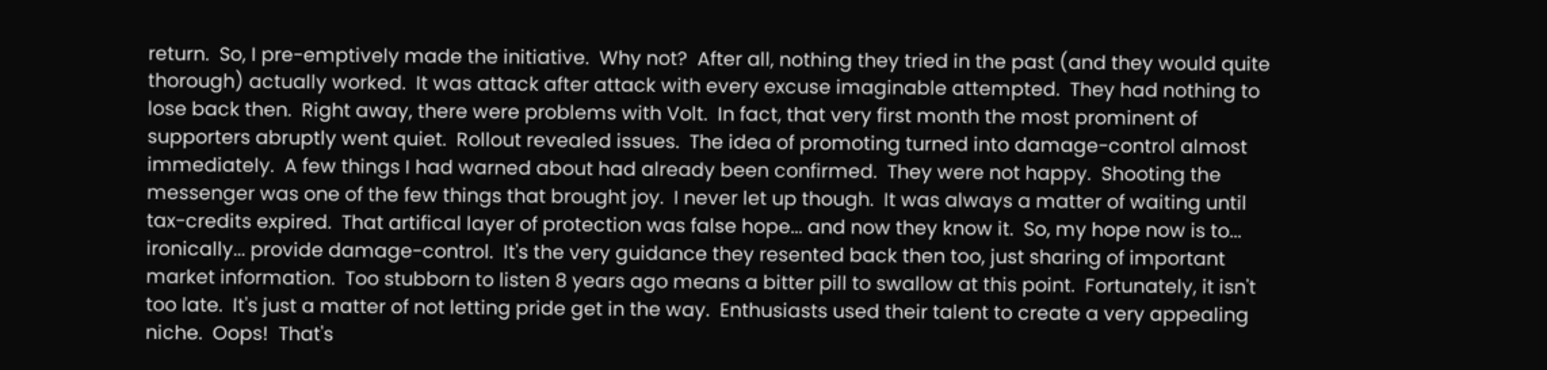return.  So, I pre-emptively made the initiative.  Why not?  After all, nothing they tried in the past (and they would quite thorough) actually worked.  It was attack after attack with every excuse imaginable attempted.  They had nothing to lose back then.  Right away, there were problems with Volt.  In fact, that very first month the most prominent of supporters abruptly went quiet.  Rollout revealed issues.  The idea of promoting turned into damage-control almost immediately.  A few things I had warned about had already been confirmed.  They were not happy.  Shooting the messenger was one of the few things that brought joy.  I never let up though.  It was always a matter of waiting until tax-credits expired.  That artifical layer of protection was false hope... and now they know it.  So, my hope now is to... ironically... provide damage-control.  It's the very guidance they resented back then too, just sharing of important market information.  Too stubborn to listen 8 years ago means a bitter pill to swallow at this point.  Fortunately, it isn't too late.  It's just a matter of not letting pride get in the way.  Enthusiasts used their talent to create a very appealing niche.  Oops!  That's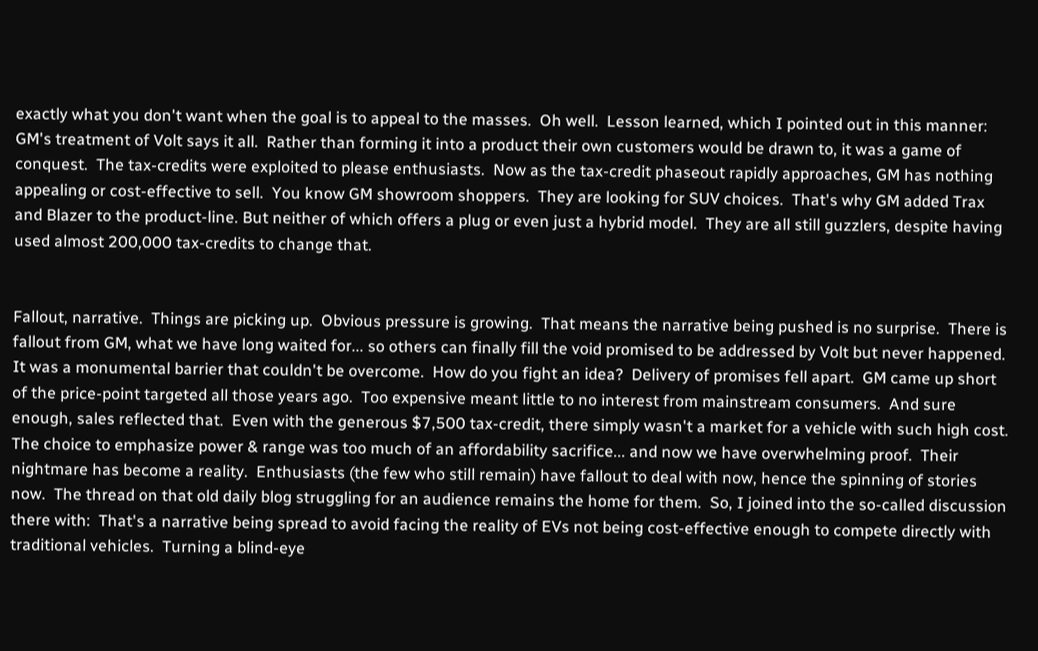exactly what you don't want when the goal is to appeal to the masses.  Oh well.  Lesson learned, which I pointed out in this manner:  GM's treatment of Volt says it all.  Rather than forming it into a product their own customers would be drawn to, it was a game of conquest.  The tax-credits were exploited to please enthusiasts.  Now as the tax-credit phaseout rapidly approaches, GM has nothing appealing or cost-effective to sell.  You know GM showroom shoppers.  They are looking for SUV choices.  That's why GM added Trax and Blazer to the product-line. But neither of which offers a plug or even just a hybrid model.  They are all still guzzlers, despite having used almost 200,000 tax-credits to change that.


Fallout, narrative.  Things are picking up.  Obvious pressure is growing.  That means the narrative being pushed is no surprise.  There is fallout from GM, what we have long waited for... so others can finally fill the void promised to be addressed by Volt but never happened.  It was a monumental barrier that couldn't be overcome.  How do you fight an idea?  Delivery of promises fell apart.  GM came up short of the price-point targeted all those years ago.  Too expensive meant little to no interest from mainstream consumers.  And sure enough, sales reflected that.  Even with the generous $7,500 tax-credit, there simply wasn't a market for a vehicle with such high cost.  The choice to emphasize power & range was too much of an affordability sacrifice... and now we have overwhelming proof.  Their nightmare has become a reality.  Enthusiasts (the few who still remain) have fallout to deal with now, hence the spinning of stories now.  The thread on that old daily blog struggling for an audience remains the home for them.  So, I joined into the so-called discussion there with:  That's a narrative being spread to avoid facing the reality of EVs not being cost-effective enough to compete directly with traditional vehicles.  Turning a blind-eye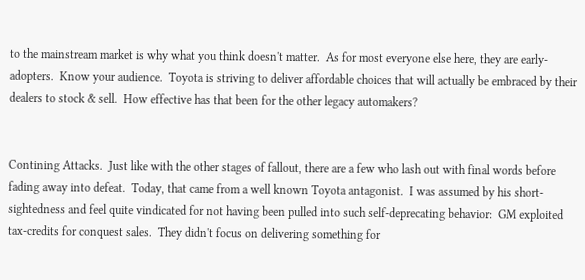to the mainstream market is why what you think doesn't matter.  As for most everyone else here, they are early-adopters.  Know your audience.  Toyota is striving to deliver affordable choices that will actually be embraced by their dealers to stock & sell.  How effective has that been for the other legacy automakers?


Contining Attacks.  Just like with the other stages of fallout, there are a few who lash out with final words before fading away into defeat.  Today, that came from a well known Toyota antagonist.  I was assumed by his short-sightedness and feel quite vindicated for not having been pulled into such self-deprecating behavior:  GM exploited tax-credits for conquest sales.  They didn't focus on delivering something for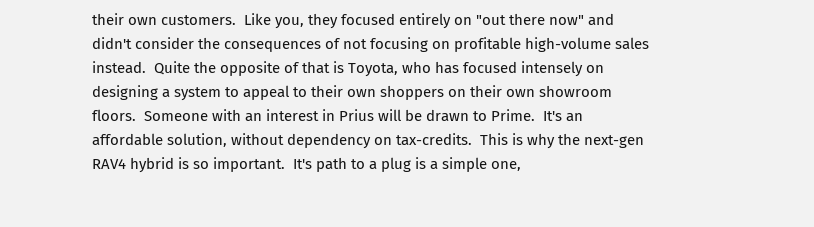their own customers.  Like you, they focused entirely on "out there now" and didn't consider the consequences of not focusing on profitable high-volume sales instead.  Quite the opposite of that is Toyota, who has focused intensely on designing a system to appeal to their own shoppers on their own showroom floors.  Someone with an interest in Prius will be drawn to Prime.  It's an affordable solution, without dependency on tax-credits.  This is why the next-gen RAV4 hybrid is so important.  It's path to a plug is a simple one,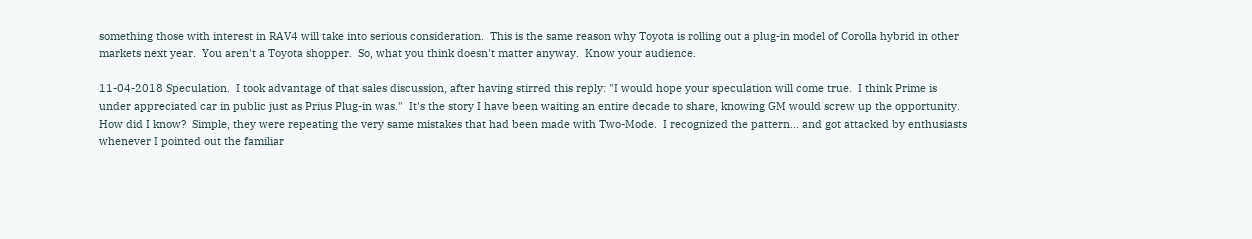something those with interest in RAV4 will take into serious consideration.  This is the same reason why Toyota is rolling out a plug-in model of Corolla hybrid in other markets next year.  You aren't a Toyota shopper.  So, what you think doesn't matter anyway.  Know your audience.

11-04-2018 Speculation.  I took advantage of that sales discussion, after having stirred this reply: "I would hope your speculation will come true.  I think Prime is under appreciated car in public just as Prius Plug-in was."  It's the story I have been waiting an entire decade to share, knowing GM would screw up the opportunity.  How did I know?  Simple, they were repeating the very same mistakes that had been made with Two-Mode.  I recognized the pattern... and got attacked by enthusiasts whenever I pointed out the familiar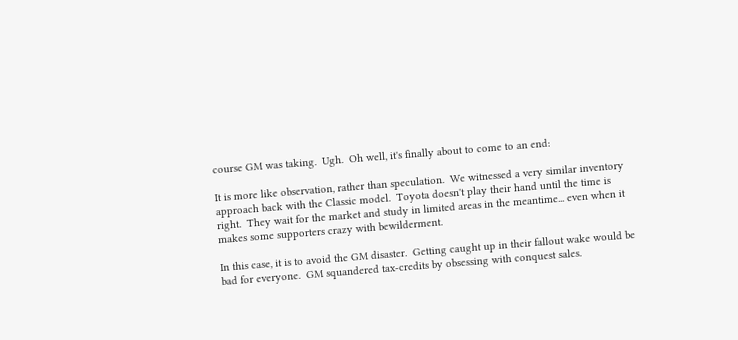course GM was taking.  Ugh.  Oh well, it's finally about to come to an end:

It is more like observation, rather than speculation.  We witnessed a very similar inventory approach back with the Classic model.  Toyota doesn't play their hand until the time is right.  They wait for the market and study in limited areas in the meantime... even when it makes some supporters crazy with bewilderment.

In this case, it is to avoid the GM disaster.  Getting caught up in their fallout wake would be bad for everyone.  GM squandered tax-credits by obsessing with conquest sales.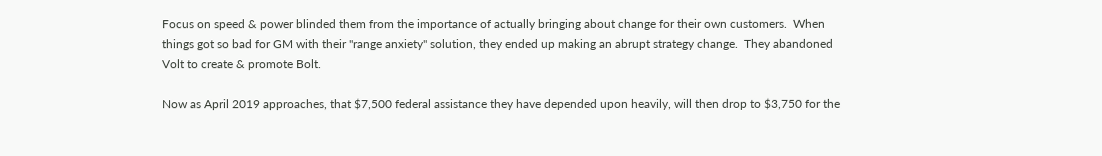Focus on speed & power blinded them from the importance of actually bringing about change for their own customers.  When things got so bad for GM with their "range anxiety" solution, they ended up making an abrupt strategy change.  They abandoned Volt to create & promote Bolt.

Now as April 2019 approaches, that $7,500 federal assistance they have depended upon heavily, will then drop to $3,750 for the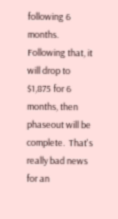following 6 months.  Following that, it will drop to $1,875 for 6 months, then phaseout will be complete.  That's really bad news for an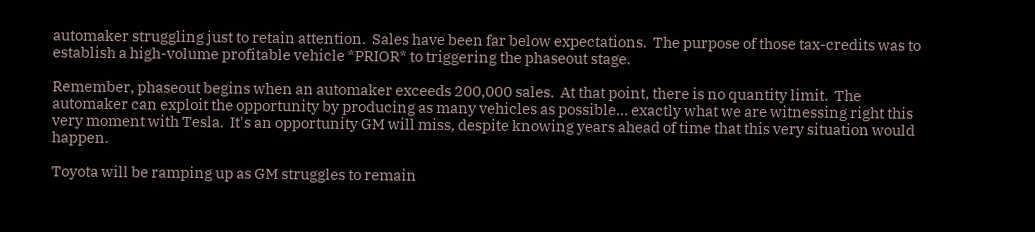automaker struggling just to retain attention.  Sales have been far below expectations.  The purpose of those tax-credits was to establish a high-volume profitable vehicle *PRIOR* to triggering the phaseout stage.

Remember, phaseout begins when an automaker exceeds 200,000 sales.  At that point, there is no quantity limit.  The automaker can exploit the opportunity by producing as many vehicles as possible... exactly what we are witnessing right this very moment with Tesla.  It's an opportunity GM will miss, despite knowing years ahead of time that this very situation would happen.

Toyota will be ramping up as GM struggles to remain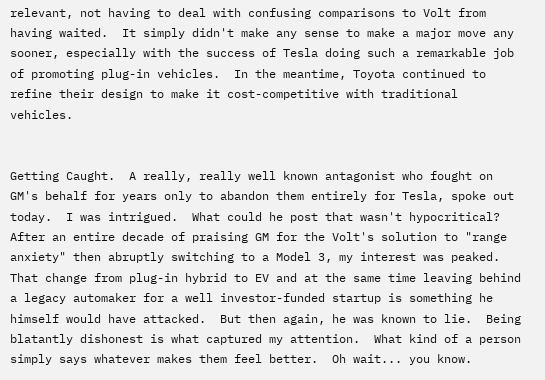relevant, not having to deal with confusing comparisons to Volt from having waited.  It simply didn't make any sense to make a major move any sooner, especially with the success of Tesla doing such a remarkable job of promoting plug-in vehicles.  In the meantime, Toyota continued to refine their design to make it cost-competitive with traditional vehicles.


Getting Caught.  A really, really well known antagonist who fought on GM's behalf for years only to abandon them entirely for Tesla, spoke out today.  I was intrigued.  What could he post that wasn't hypocritical?  After an entire decade of praising GM for the Volt's solution to "range anxiety" then abruptly switching to a Model 3, my interest was peaked.  That change from plug-in hybrid to EV and at the same time leaving behind a legacy automaker for a well investor-funded startup is something he himself would have attacked.  But then again, he was known to lie.  Being blatantly dishonest is what captured my attention.  What kind of a person simply says whatever makes them feel better.  Oh wait... you know.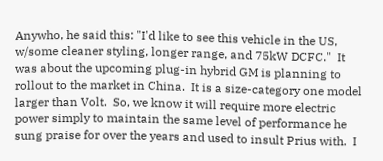Anywho, he said this: "I'd like to see this vehicle in the US, w/some cleaner styling, longer range, and 75kW DCFC."  It was about the upcoming plug-in hybrid GM is planning to rollout to the market in China.  It is a size-category one model larger than Volt.  So, we know it will require more electric power simply to maintain the same level of performance he sung praise for over the years and used to insult Prius with.  I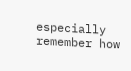especially remember how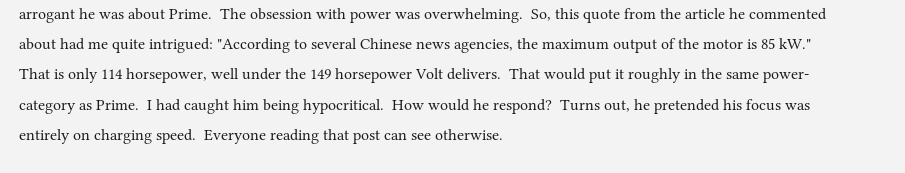arrogant he was about Prime.  The obsession with power was overwhelming.  So, this quote from the article he commented about had me quite intrigued: "According to several Chinese news agencies, the maximum output of the motor is 85 kW."  That is only 114 horsepower, well under the 149 horsepower Volt delivers.  That would put it roughly in the same power-category as Prime.  I had caught him being hypocritical.  How would he respond?  Turns out, he pretended his focus was entirely on charging speed.  Everyone reading that post can see otherwise.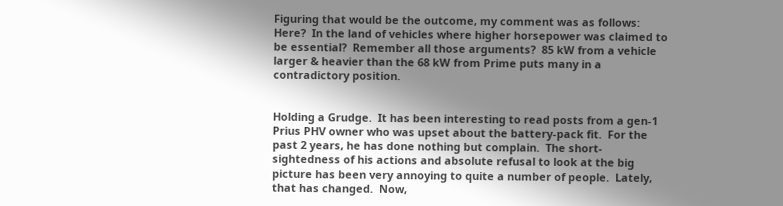Figuring that would be the outcome, my comment was as follows:  Here?  In the land of vehicles where higher horsepower was claimed to be essential?  Remember all those arguments?  85 kW from a vehicle larger & heavier than the 68 kW from Prime puts many in a contradictory position.


Holding a Grudge.  It has been interesting to read posts from a gen-1 Prius PHV owner who was upset about the battery-pack fit.  For the past 2 years, he has done nothing but complain.  The short-sightedness of his actions and absolute refusal to look at the big picture has been very annoying to quite a number of people.  Lately, that has changed.  Now,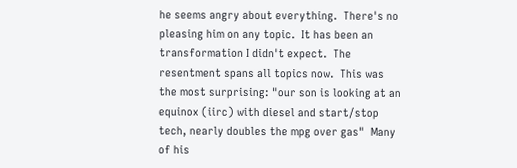he seems angry about everything.  There's no pleasing him on any topic.  It has been an transformation I didn't expect.  The resentment spans all topics now.  This was the most surprising: "our son is looking at an equinox (iirc) with diesel and start/stop tech, nearly doubles the mpg over gas"  Many of his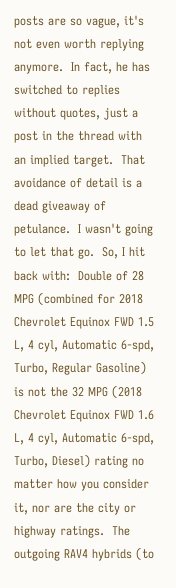posts are so vague, it's not even worth replying anymore.  In fact, he has switched to replies without quotes, just a post in the thread with an implied target.  That avoidance of detail is a dead giveaway of petulance.  I wasn't going to let that go.  So, I hit back with:  Double of 28 MPG (combined for 2018 Chevrolet Equinox FWD 1.5 L, 4 cyl, Automatic 6-spd, Turbo, Regular Gasoline) is not the 32 MPG (2018 Chevrolet Equinox FWD 1.6 L, 4 cyl, Automatic 6-spd, Turbo, Diesel) rating no matter how you consider it, nor are the city or highway ratings.  The outgoing RAV4 hybrids (to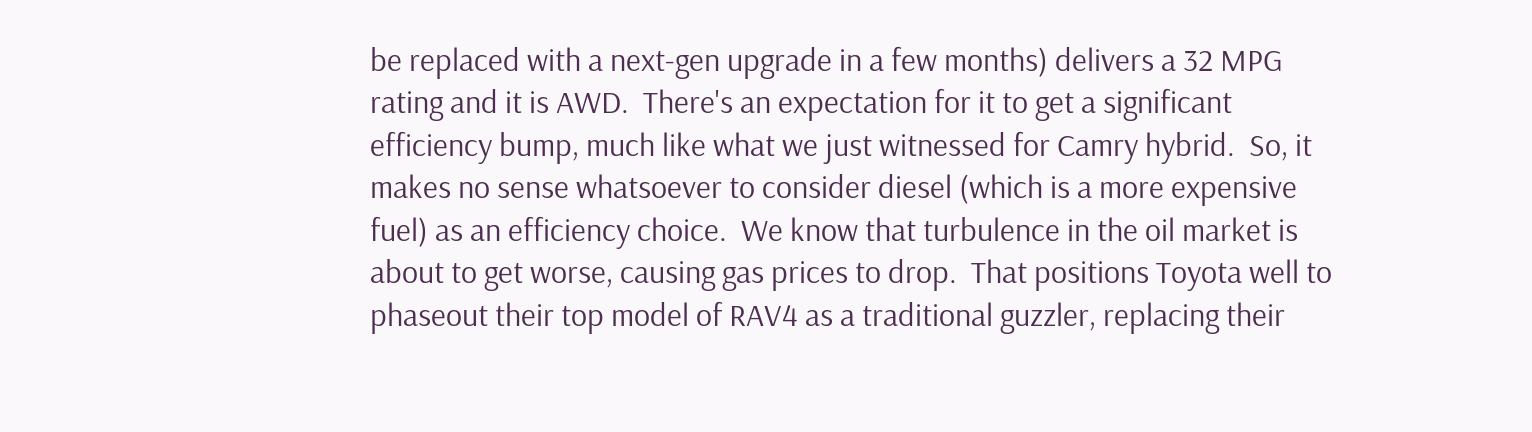be replaced with a next-gen upgrade in a few months) delivers a 32 MPG rating and it is AWD.  There's an expectation for it to get a significant efficiency bump, much like what we just witnessed for Camry hybrid.  So, it makes no sense whatsoever to consider diesel (which is a more expensive fuel) as an efficiency choice.  We know that turbulence in the oil market is about to get worse, causing gas prices to drop.  That positions Toyota well to phaseout their top model of RAV4 as a traditional guzzler, replacing their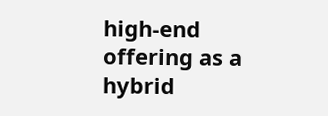high-end offering as a hybrid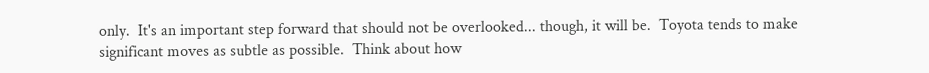only.  It's an important step forward that should not be overlooked... though, it will be.  Toyota tends to make significant moves as subtle as possible.  Think about how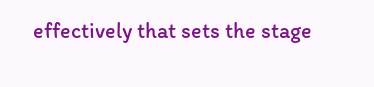effectively that sets the stage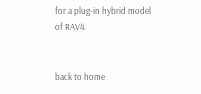for a plug-in hybrid model of RAV4.


back to home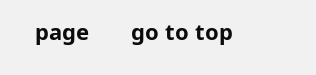page       go to top